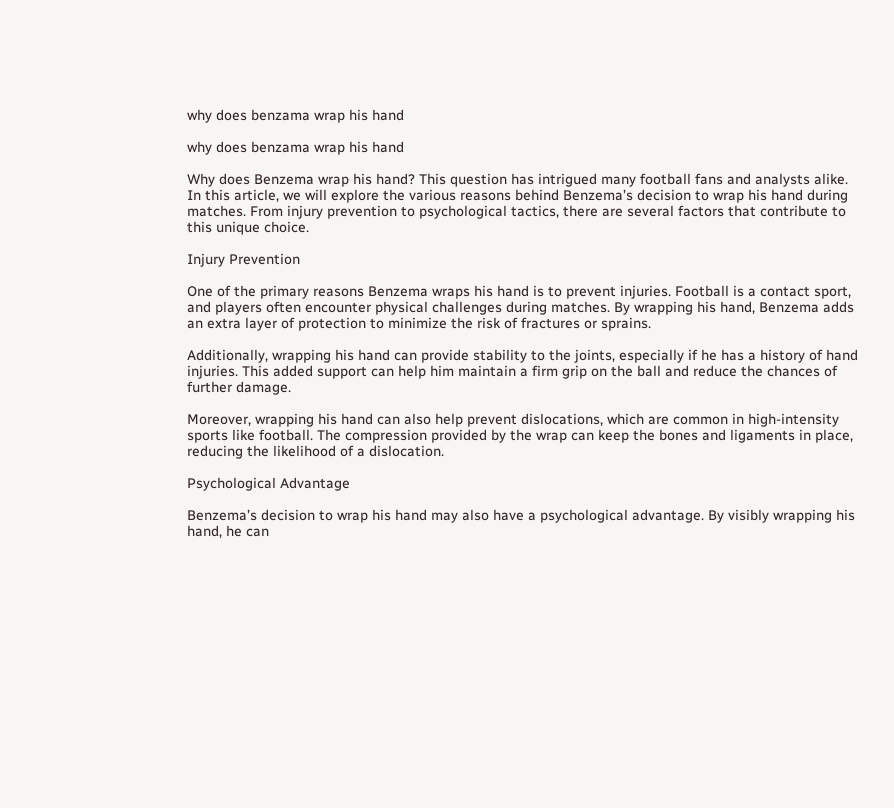why does benzama wrap his hand

why does benzama wrap his hand

Why does Benzema wrap his hand? This question has intrigued many football fans and analysts alike. In this article, we will explore the various reasons behind Benzema’s decision to wrap his hand during matches. From injury prevention to psychological tactics, there are several factors that contribute to this unique choice.

Injury Prevention

One of the primary reasons Benzema wraps his hand is to prevent injuries. Football is a contact sport, and players often encounter physical challenges during matches. By wrapping his hand, Benzema adds an extra layer of protection to minimize the risk of fractures or sprains.

Additionally, wrapping his hand can provide stability to the joints, especially if he has a history of hand injuries. This added support can help him maintain a firm grip on the ball and reduce the chances of further damage.

Moreover, wrapping his hand can also help prevent dislocations, which are common in high-intensity sports like football. The compression provided by the wrap can keep the bones and ligaments in place, reducing the likelihood of a dislocation.

Psychological Advantage

Benzema’s decision to wrap his hand may also have a psychological advantage. By visibly wrapping his hand, he can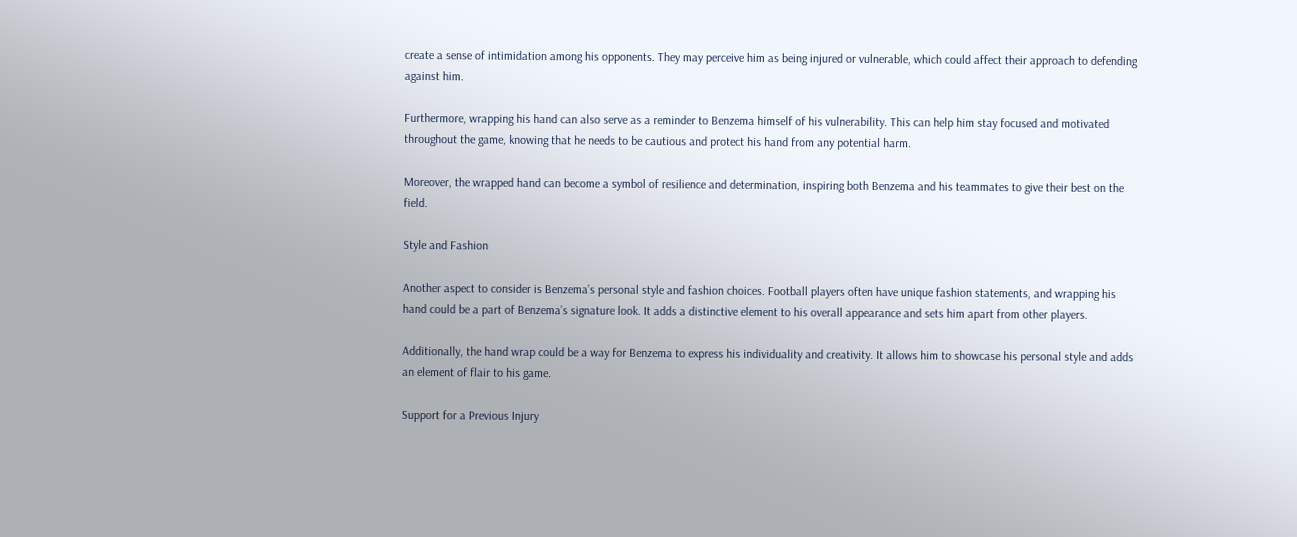create a sense of intimidation among his opponents. They may perceive him as being injured or vulnerable, which could affect their approach to defending against him.

Furthermore, wrapping his hand can also serve as a reminder to Benzema himself of his vulnerability. This can help him stay focused and motivated throughout the game, knowing that he needs to be cautious and protect his hand from any potential harm.

Moreover, the wrapped hand can become a symbol of resilience and determination, inspiring both Benzema and his teammates to give their best on the field.

Style and Fashion

Another aspect to consider is Benzema’s personal style and fashion choices. Football players often have unique fashion statements, and wrapping his hand could be a part of Benzema’s signature look. It adds a distinctive element to his overall appearance and sets him apart from other players.

Additionally, the hand wrap could be a way for Benzema to express his individuality and creativity. It allows him to showcase his personal style and adds an element of flair to his game.

Support for a Previous Injury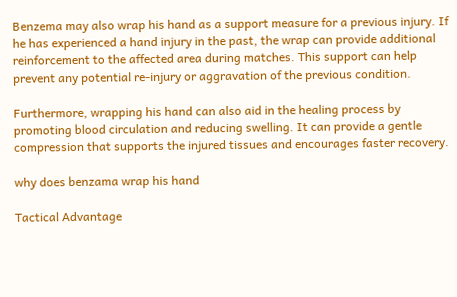Benzema may also wrap his hand as a support measure for a previous injury. If he has experienced a hand injury in the past, the wrap can provide additional reinforcement to the affected area during matches. This support can help prevent any potential re-injury or aggravation of the previous condition.

Furthermore, wrapping his hand can also aid in the healing process by promoting blood circulation and reducing swelling. It can provide a gentle compression that supports the injured tissues and encourages faster recovery.

why does benzama wrap his hand

Tactical Advantage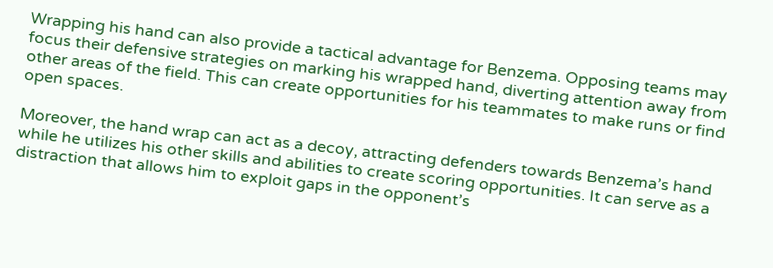Wrapping his hand can also provide a tactical advantage for Benzema. Opposing teams may focus their defensive strategies on marking his wrapped hand, diverting attention away from other areas of the field. This can create opportunities for his teammates to make runs or find open spaces.

Moreover, the hand wrap can act as a decoy, attracting defenders towards Benzema’s hand while he utilizes his other skills and abilities to create scoring opportunities. It can serve as a distraction that allows him to exploit gaps in the opponent’s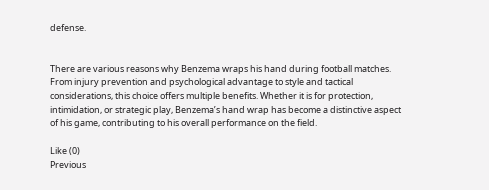defense.


There are various reasons why Benzema wraps his hand during football matches. From injury prevention and psychological advantage to style and tactical considerations, this choice offers multiple benefits. Whether it is for protection, intimidation, or strategic play, Benzema’s hand wrap has become a distinctive aspect of his game, contributing to his overall performance on the field.

Like (0)
Previous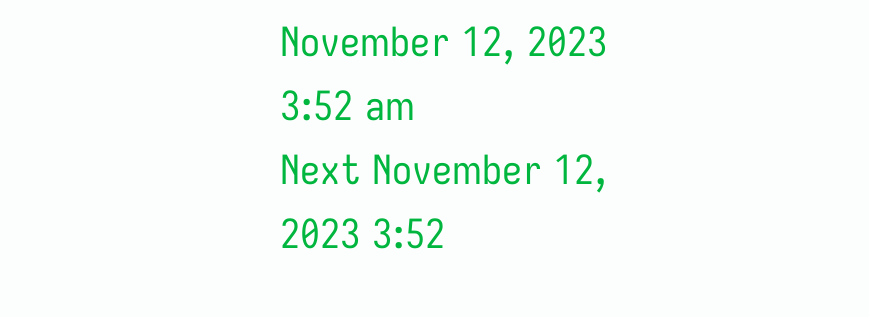November 12, 2023 3:52 am
Next November 12, 2023 3:52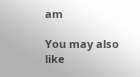am

You may also like